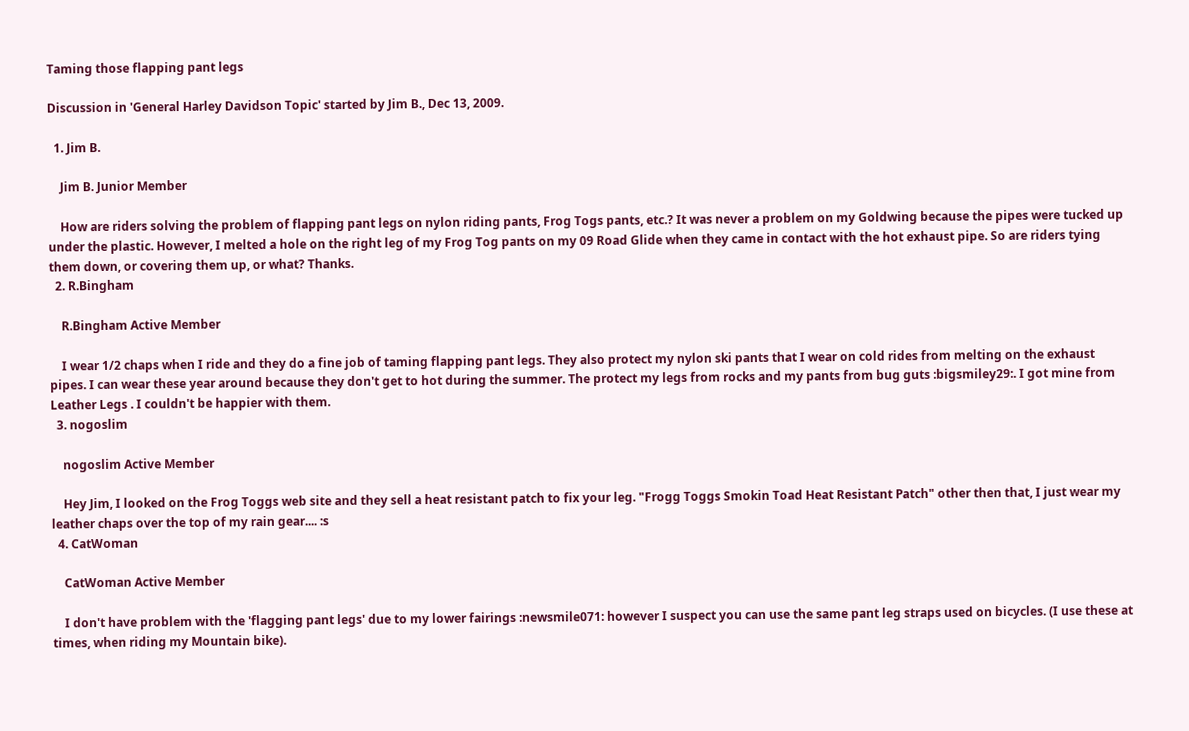Taming those flapping pant legs

Discussion in 'General Harley Davidson Topic' started by Jim B., Dec 13, 2009.

  1. Jim B.

    Jim B. Junior Member

    How are riders solving the problem of flapping pant legs on nylon riding pants, Frog Togs pants, etc.? It was never a problem on my Goldwing because the pipes were tucked up under the plastic. However, I melted a hole on the right leg of my Frog Tog pants on my 09 Road Glide when they came in contact with the hot exhaust pipe. So are riders tying them down, or covering them up, or what? Thanks.
  2. R.Bingham

    R.Bingham Active Member

    I wear 1/2 chaps when I ride and they do a fine job of taming flapping pant legs. They also protect my nylon ski pants that I wear on cold rides from melting on the exhaust pipes. I can wear these year around because they don't get to hot during the summer. The protect my legs from rocks and my pants from bug guts :bigsmiley29:. I got mine from Leather Legs . I couldn't be happier with them.
  3. nogoslim

    nogoslim Active Member

    Hey Jim, I looked on the Frog Toggs web site and they sell a heat resistant patch to fix your leg. "Frogg Toggs Smokin Toad Heat Resistant Patch" other then that, I just wear my leather chaps over the top of my rain gear.... :s
  4. CatWoman

    CatWoman Active Member

    I don't have problem with the 'flagging pant legs' due to my lower fairings :newsmile071: however I suspect you can use the same pant leg straps used on bicycles. (I use these at times, when riding my Mountain bike).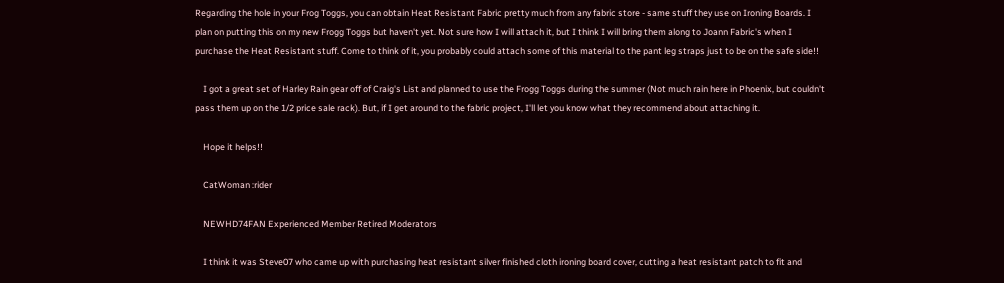Regarding the hole in your Frog Toggs, you can obtain Heat Resistant Fabric pretty much from any fabric store - same stuff they use on Ironing Boards. I plan on putting this on my new Frogg Toggs but haven't yet. Not sure how I will attach it, but I think I will bring them along to Joann Fabric's when I purchase the Heat Resistant stuff. Come to think of it, you probably could attach some of this material to the pant leg straps just to be on the safe side!!

    I got a great set of Harley Rain gear off of Craig's List and planned to use the Frogg Toggs during the summer (Not much rain here in Phoenix, but couldn't pass them up on the 1/2 price sale rack). But, if I get around to the fabric project, I'll let you know what they recommend about attaching it.

    Hope it helps!!

    CatWoman :rider

    NEWHD74FAN Experienced Member Retired Moderators

    I think it was Steve07 who came up with purchasing heat resistant silver finished cloth ironing board cover, cutting a heat resistant patch to fit and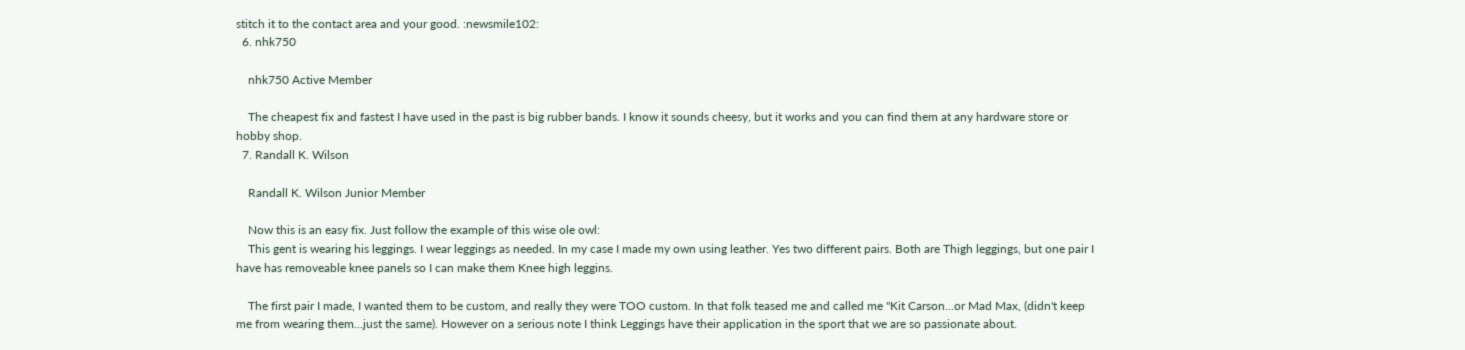stitch it to the contact area and your good. :newsmile102:
  6. nhk750

    nhk750 Active Member

    The cheapest fix and fastest I have used in the past is big rubber bands. I know it sounds cheesy, but it works and you can find them at any hardware store or hobby shop.
  7. Randall K. Wilson

    Randall K. Wilson Junior Member

    Now this is an easy fix. Just follow the example of this wise ole owl:
    This gent is wearing his leggings. I wear leggings as needed. In my case I made my own using leather. Yes two different pairs. Both are Thigh leggings, but one pair I have has removeable knee panels so I can make them Knee high leggins.

    The first pair I made, I wanted them to be custom, and really they were TOO custom. In that folk teased me and called me "Kit Carson...or Mad Max, (didn't keep me from wearing them...just the same). However on a serious note I think Leggings have their application in the sport that we are so passionate about.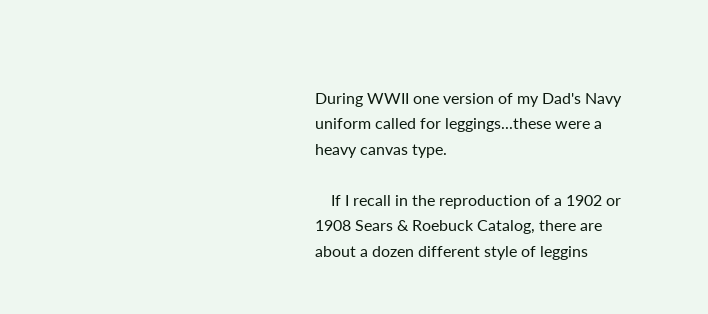During WWII one version of my Dad's Navy uniform called for leggings...these were a heavy canvas type.

    If I recall in the reproduction of a 1902 or 1908 Sears & Roebuck Catalog, there are about a dozen different style of leggins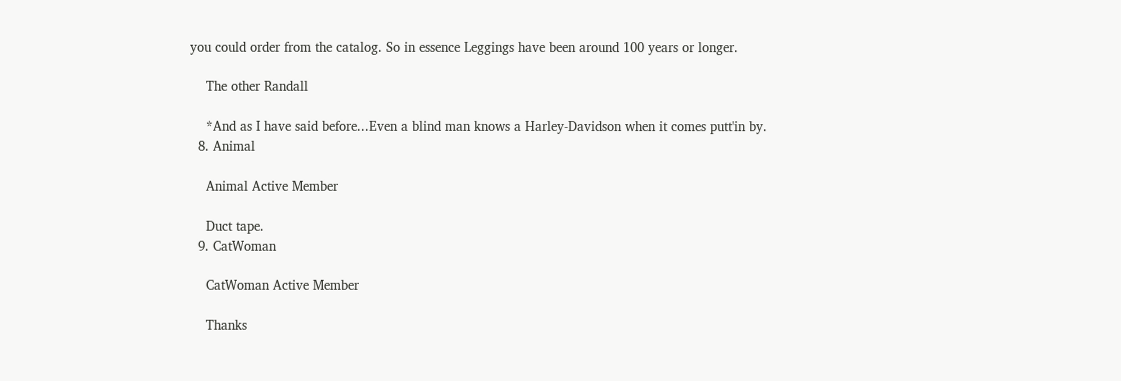you could order from the catalog. So in essence Leggings have been around 100 years or longer.

    The other Randall

    *And as I have said before...Even a blind man knows a Harley-Davidson when it comes putt'in by.
  8. Animal

    Animal Active Member

    Duct tape.
  9. CatWoman

    CatWoman Active Member

    Thanks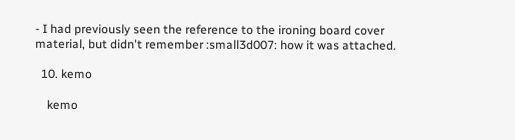- I had previously seen the reference to the ironing board cover material, but didn't remember :small3d007: how it was attached.

  10. kemo

    kemo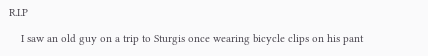R.I.P

    I saw an old guy on a trip to Sturgis once wearing bicycle clips on his pant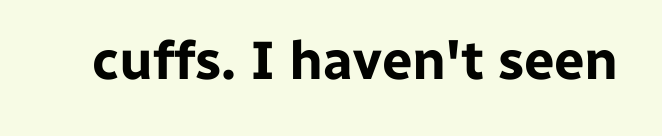cuffs. I haven't seen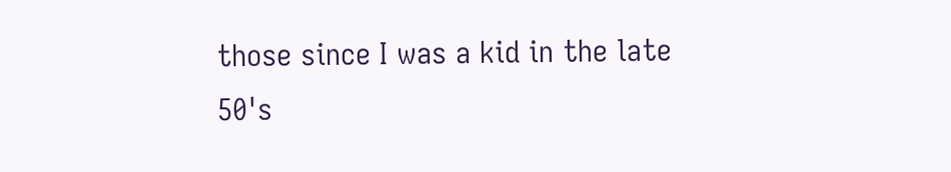those since I was a kid in the late 50's